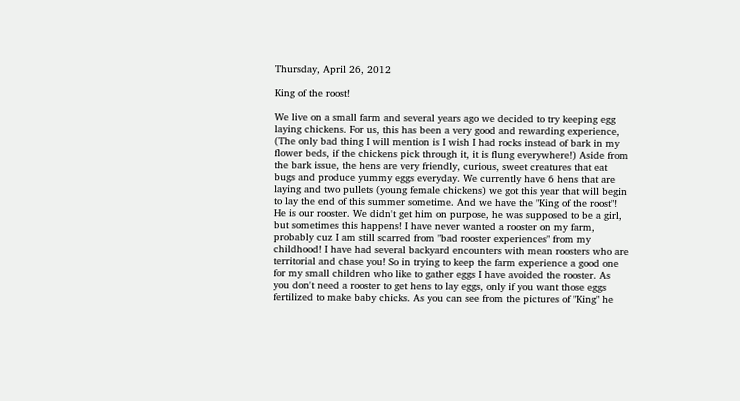Thursday, April 26, 2012

King of the roost!

We live on a small farm and several years ago we decided to try keeping egg laying chickens. For us, this has been a very good and rewarding experience, (The only bad thing I will mention is I wish I had rocks instead of bark in my flower beds, if the chickens pick through it, it is flung everywhere!) Aside from the bark issue, the hens are very friendly, curious, sweet creatures that eat bugs and produce yummy eggs everyday. We currently have 6 hens that are laying and two pullets (young female chickens) we got this year that will begin to lay the end of this summer sometime. And we have the "King of the roost"! He is our rooster. We didn't get him on purpose, he was supposed to be a girl, but sometimes this happens! I have never wanted a rooster on my farm, probably cuz I am still scarred from "bad rooster experiences" from my childhood! I have had several backyard encounters with mean roosters who are territorial and chase you! So in trying to keep the farm experience a good one for my small children who like to gather eggs I have avoided the rooster. As you don't need a rooster to get hens to lay eggs, only if you want those eggs fertilized to make baby chicks. As you can see from the pictures of "King" he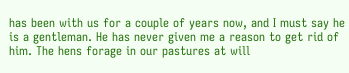has been with us for a couple of years now, and I must say he is a gentleman. He has never given me a reason to get rid of him. The hens forage in our pastures at will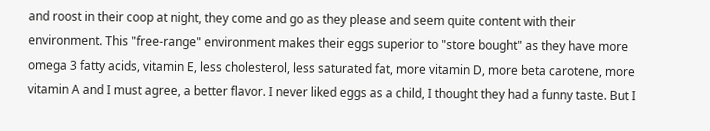and roost in their coop at night, they come and go as they please and seem quite content with their environment. This "free-range" environment makes their eggs superior to "store bought" as they have more omega 3 fatty acids, vitamin E, less cholesterol, less saturated fat, more vitamin D, more beta carotene, more vitamin A and I must agree, a better flavor. I never liked eggs as a child, I thought they had a funny taste. But I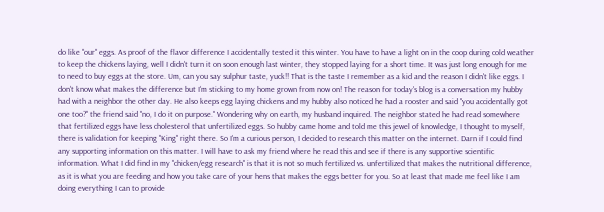do like "our" eggs. As proof of the flavor difference I accidentally tested it this winter. You have to have a light on in the coop during cold weather to keep the chickens laying, well I didn't turn it on soon enough last winter, they stopped laying for a short time. It was just long enough for me to need to buy eggs at the store. Um, can you say sulphur taste, yuck!! That is the taste I remember as a kid and the reason I didn't like eggs. I don't know what makes the difference but I'm sticking to my home grown from now on! The reason for today's blog is a conversation my hubby had with a neighbor the other day. He also keeps egg laying chickens and my hubby also noticed he had a rooster and said "you accidentally got one too?" the friend said "no, I do it on purpose." Wondering why on earth, my husband inquired. The neighbor stated he had read somewhere that fertilized eggs have less cholesterol that unfertilized eggs. So hubby came home and told me this jewel of knowledge, I thought to myself, there is validation for keeping "King" right there. So I'm a curious person, I decided to research this matter on the internet. Darn if I could find any supporting information on this matter. I will have to ask my friend where he read this and see if there is any supportive scientific information. What I did find in my "chicken/egg research" is that it is not so much fertilized vs. unfertilized that makes the nutritional difference, as it is what you are feeding and how you take care of your hens that makes the eggs better for you. So at least that made me feel like I am doing everything I can to provide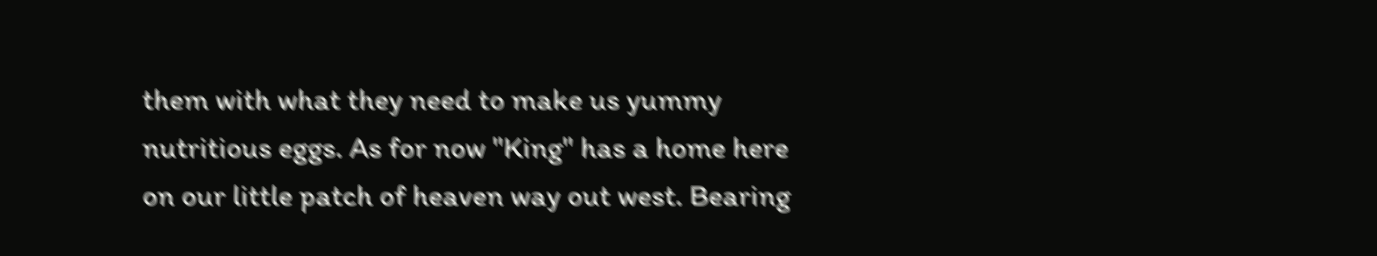them with what they need to make us yummy nutritious eggs. As for now "King" has a home here on our little patch of heaven way out west. Bearing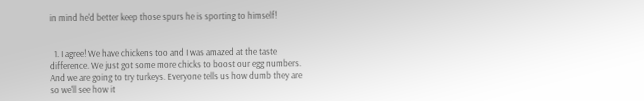in mind he'd better keep those spurs he is sporting to himself!


  1. I agree! We have chickens too and I was amazed at the taste difference. We just got some more chicks to boost our egg numbers. And we are going to try turkeys. Everyone tells us how dumb they are so we'll see how it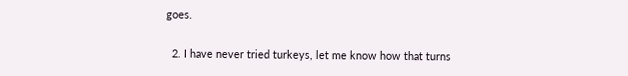goes.

  2. I have never tried turkeys, let me know how that turns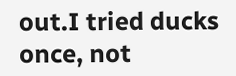out.I tried ducks once, not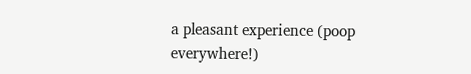a pleasant experience (poop everywhere!)